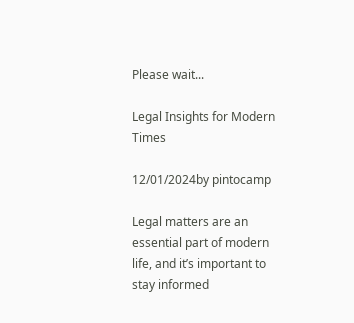Please wait...

Legal Insights for Modern Times

12/01/2024by pintocamp

Legal matters are an essential part of modern life, and it’s important to stay informed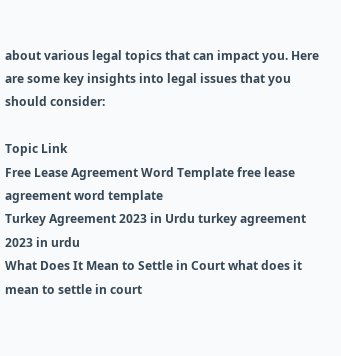about various legal topics that can impact you. Here are some key insights into legal issues that you should consider:

Topic Link
Free Lease Agreement Word Template free lease agreement word template
Turkey Agreement 2023 in Urdu turkey agreement 2023 in urdu
What Does It Mean to Settle in Court what does it mean to settle in court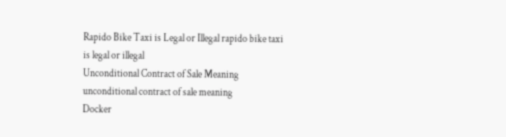Rapido Bike Taxi is Legal or Illegal rapido bike taxi is legal or illegal
Unconditional Contract of Sale Meaning unconditional contract of sale meaning
Docker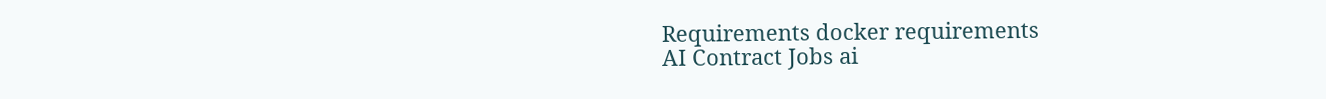Requirements docker requirements
AI Contract Jobs ai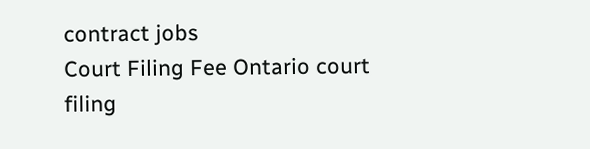contract jobs
Court Filing Fee Ontario court filing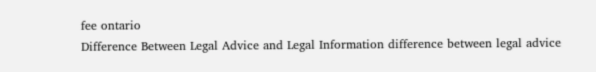fee ontario
Difference Between Legal Advice and Legal Information difference between legal advice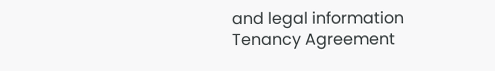and legal information
Tenancy Agreement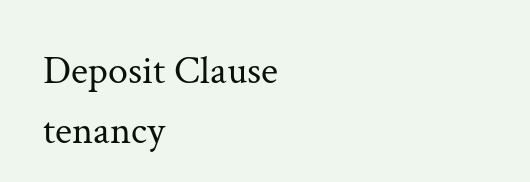Deposit Clause tenancy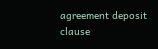agreement deposit clause